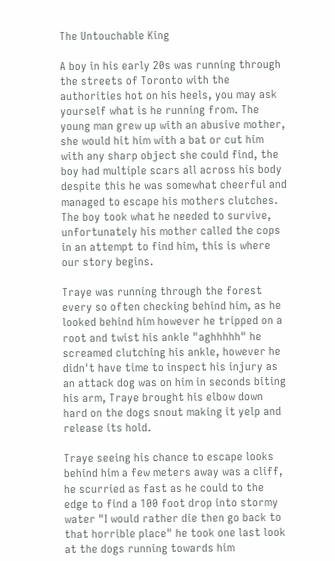The Untouchable King

A boy in his early 20s was running through the streets of Toronto with the authorities hot on his heels, you may ask yourself what is he running from. The young man grew up with an abusive mother, she would hit him with a bat or cut him with any sharp object she could find, the boy had multiple scars all across his body despite this he was somewhat cheerful and managed to escape his mothers clutches. The boy took what he needed to survive, unfortunately his mother called the cops in an attempt to find him, this is where our story begins.

Traye was running through the forest every so often checking behind him, as he looked behind him however he tripped on a root and twist his ankle "aghhhhh" he screamed clutching his ankle, however he didn't have time to inspect his injury as an attack dog was on him in seconds biting his arm, Traye brought his elbow down hard on the dogs snout making it yelp and release its hold.

Traye seeing his chance to escape looks behind him a few meters away was a cliff, he scurried as fast as he could to the edge to find a 100 foot drop into stormy water "I would rather die then go back to that horrible place" he took one last look at the dogs running towards him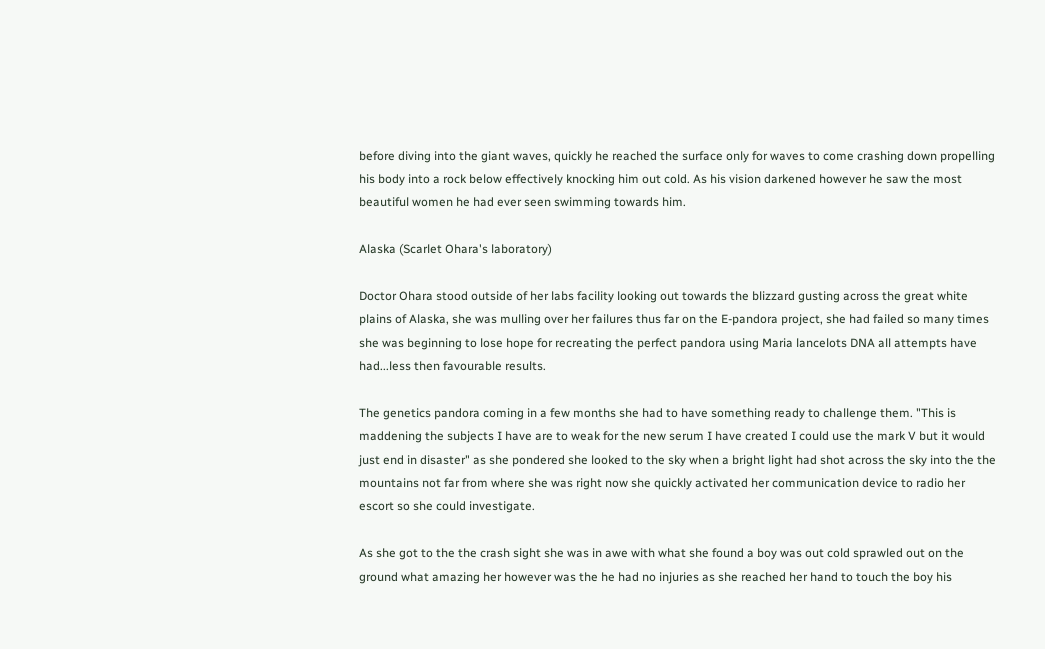before diving into the giant waves, quickly he reached the surface only for waves to come crashing down propelling his body into a rock below effectively knocking him out cold. As his vision darkened however he saw the most beautiful women he had ever seen swimming towards him.

Alaska (Scarlet Ohara's laboratory)

Doctor Ohara stood outside of her labs facility looking out towards the blizzard gusting across the great white plains of Alaska, she was mulling over her failures thus far on the E-pandora project, she had failed so many times she was beginning to lose hope for recreating the perfect pandora using Maria lancelots DNA all attempts have had...less then favourable results.

The genetics pandora coming in a few months she had to have something ready to challenge them. "This is maddening the subjects I have are to weak for the new serum I have created I could use the mark V but it would just end in disaster" as she pondered she looked to the sky when a bright light had shot across the sky into the the mountains not far from where she was right now she quickly activated her communication device to radio her escort so she could investigate.

As she got to the the crash sight she was in awe with what she found a boy was out cold sprawled out on the ground what amazing her however was the he had no injuries as she reached her hand to touch the boy his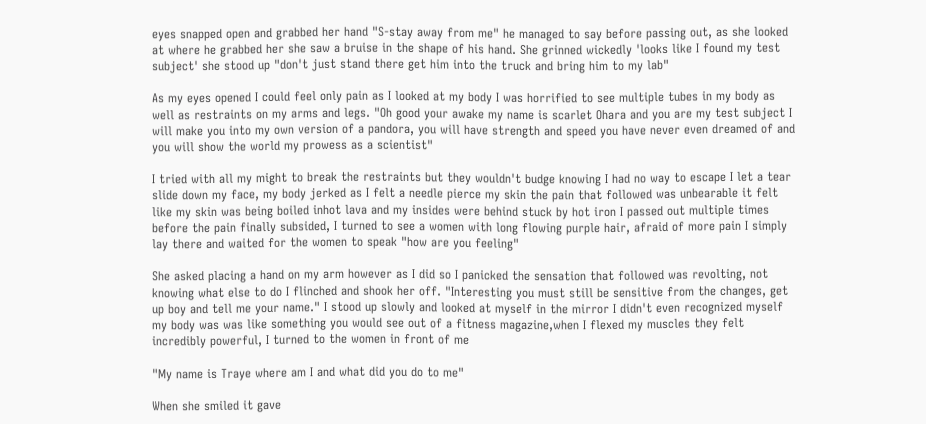eyes snapped open and grabbed her hand "S-stay away from me" he managed to say before passing out, as she looked at where he grabbed her she saw a bruise in the shape of his hand. She grinned wickedly 'looks like I found my test subject' she stood up "don't just stand there get him into the truck and bring him to my lab"

As my eyes opened I could feel only pain as I looked at my body I was horrified to see multiple tubes in my body as well as restraints on my arms and legs. "Oh good your awake my name is scarlet Ohara and you are my test subject I will make you into my own version of a pandora, you will have strength and speed you have never even dreamed of and you will show the world my prowess as a scientist"

I tried with all my might to break the restraints but they wouldn't budge knowing I had no way to escape I let a tear slide down my face, my body jerked as I felt a needle pierce my skin the pain that followed was unbearable it felt like my skin was being boiled inhot lava and my insides were behind stuck by hot iron I passed out multiple times before the pain finally subsided, I turned to see a women with long flowing purple hair, afraid of more pain I simply lay there and waited for the women to speak "how are you feeling"

She asked placing a hand on my arm however as I did so I panicked the sensation that followed was revolting, not knowing what else to do I flinched and shook her off. "Interesting you must still be sensitive from the changes, get up boy and tell me your name." I stood up slowly and looked at myself in the mirror I didn't even recognized myself my body was was like something you would see out of a fitness magazine,when I flexed my muscles they felt incredibly powerful, I turned to the women in front of me

"My name is Traye where am I and what did you do to me"

When she smiled it gave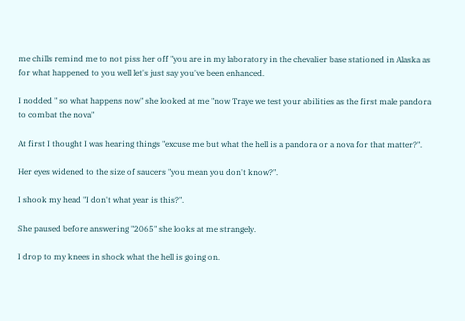me chills remind me to not piss her off "you are in my laboratory in the chevalier base stationed in Alaska as for what happened to you well let's just say you've been enhanced.

I nodded " so what happens now" she looked at me "now Traye we test your abilities as the first male pandora to combat the nova"

At first I thought I was hearing things "excuse me but what the hell is a pandora or a nova for that matter?".

Her eyes widened to the size of saucers "you mean you don't know?".

I shook my head "I don't what year is this?".

She paused before answering "2065" she looks at me strangely.

I drop to my knees in shock what the hell is going on.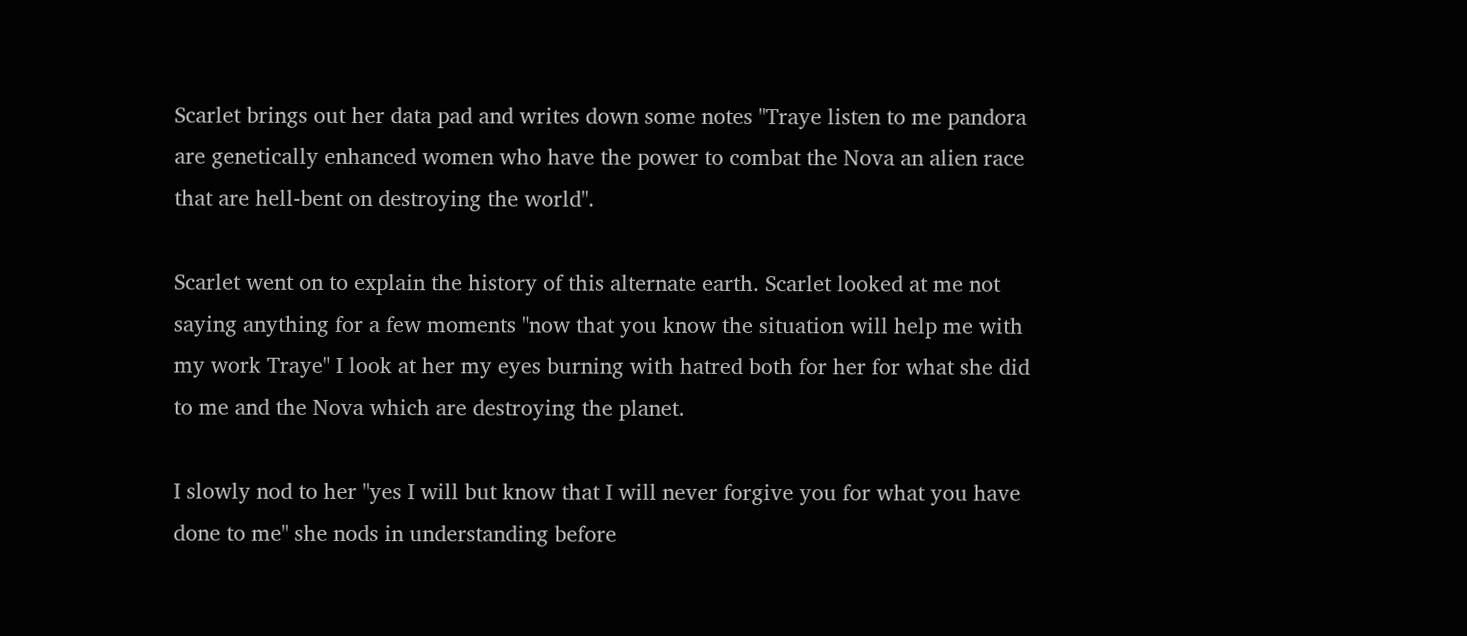Scarlet brings out her data pad and writes down some notes "Traye listen to me pandora are genetically enhanced women who have the power to combat the Nova an alien race that are hell-bent on destroying the world".

Scarlet went on to explain the history of this alternate earth. Scarlet looked at me not saying anything for a few moments "now that you know the situation will help me with my work Traye" I look at her my eyes burning with hatred both for her for what she did to me and the Nova which are destroying the planet.

I slowly nod to her "yes I will but know that I will never forgive you for what you have done to me" she nods in understanding before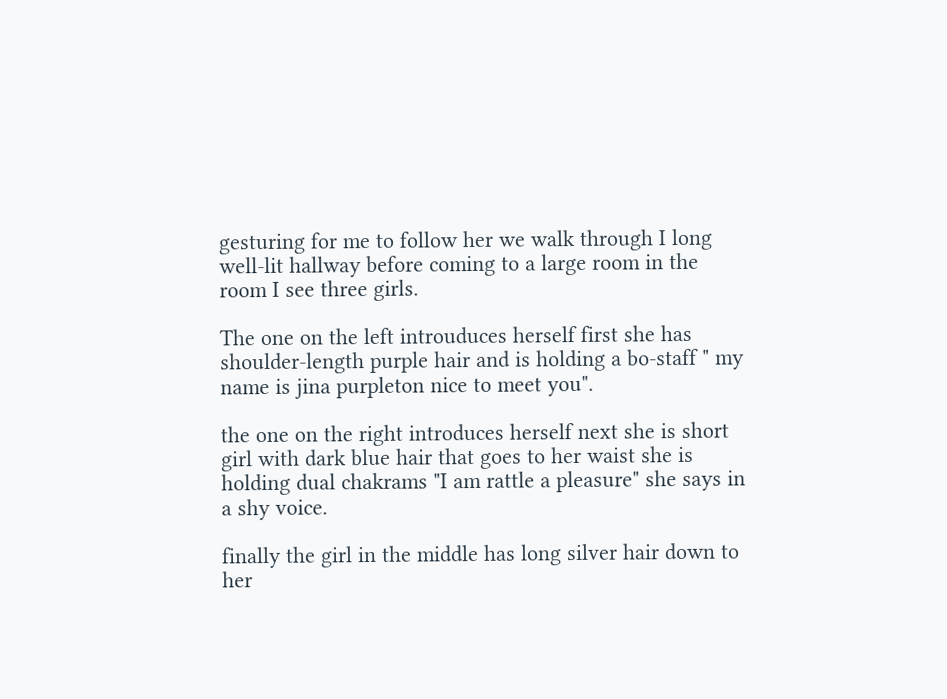gesturing for me to follow her we walk through I long well-lit hallway before coming to a large room in the room I see three girls.

The one on the left introuduces herself first she has shoulder-length purple hair and is holding a bo-staff " my name is jina purpleton nice to meet you".

the one on the right introduces herself next she is short girl with dark blue hair that goes to her waist she is holding dual chakrams "I am rattle a pleasure" she says in a shy voice.

finally the girl in the middle has long silver hair down to her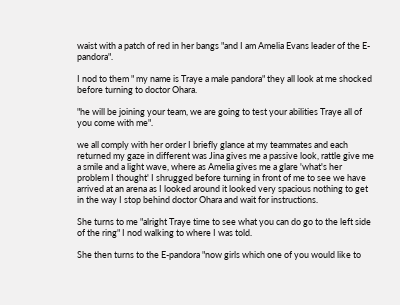waist with a patch of red in her bangs "and I am Amelia Evans leader of the E-pandora".

I nod to them " my name is Traye a male pandora" they all look at me shocked before turning to doctor Ohara.

"he will be joining your team, we are going to test your abilities Traye all of you come with me".

we all comply with her order I briefly glance at my teammates and each returned my gaze in different was Jina gives me a passive look, rattle give me a smile and a light wave, where as Amelia gives me a glare 'what's her problem I thought' I shrugged before turning in front of me to see we have arrived at an arena as I looked around it looked very spacious nothing to get in the way I stop behind doctor Ohara and wait for instructions.

She turns to me "alright Traye time to see what you can do go to the left side of the ring" I nod walking to where I was told.

She then turns to the E-pandora "now girls which one of you would like to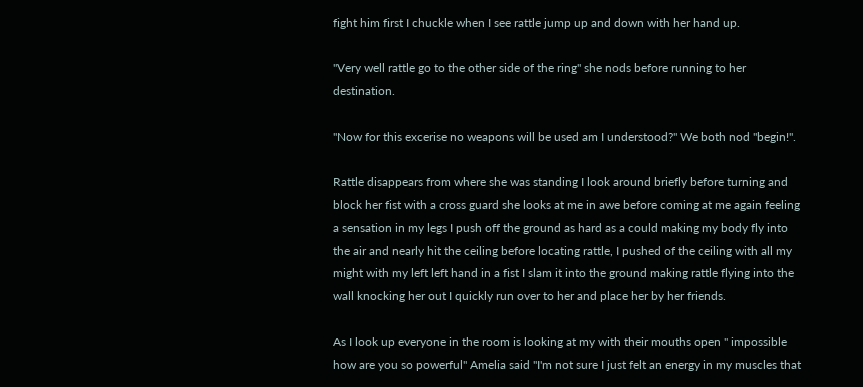fight him first I chuckle when I see rattle jump up and down with her hand up.

"Very well rattle go to the other side of the ring" she nods before running to her destination.

"Now for this excerise no weapons will be used am I understood?" We both nod "begin!".

Rattle disappears from where she was standing I look around briefly before turning and block her fist with a cross guard she looks at me in awe before coming at me again feeling a sensation in my legs I push off the ground as hard as a could making my body fly into the air and nearly hit the ceiling before locating rattle, I pushed of the ceiling with all my might with my left left hand in a fist I slam it into the ground making rattle flying into the wall knocking her out I quickly run over to her and place her by her friends.

As I look up everyone in the room is looking at my with their mouths open " impossible how are you so powerful" Amelia said "I'm not sure I just felt an energy in my muscles that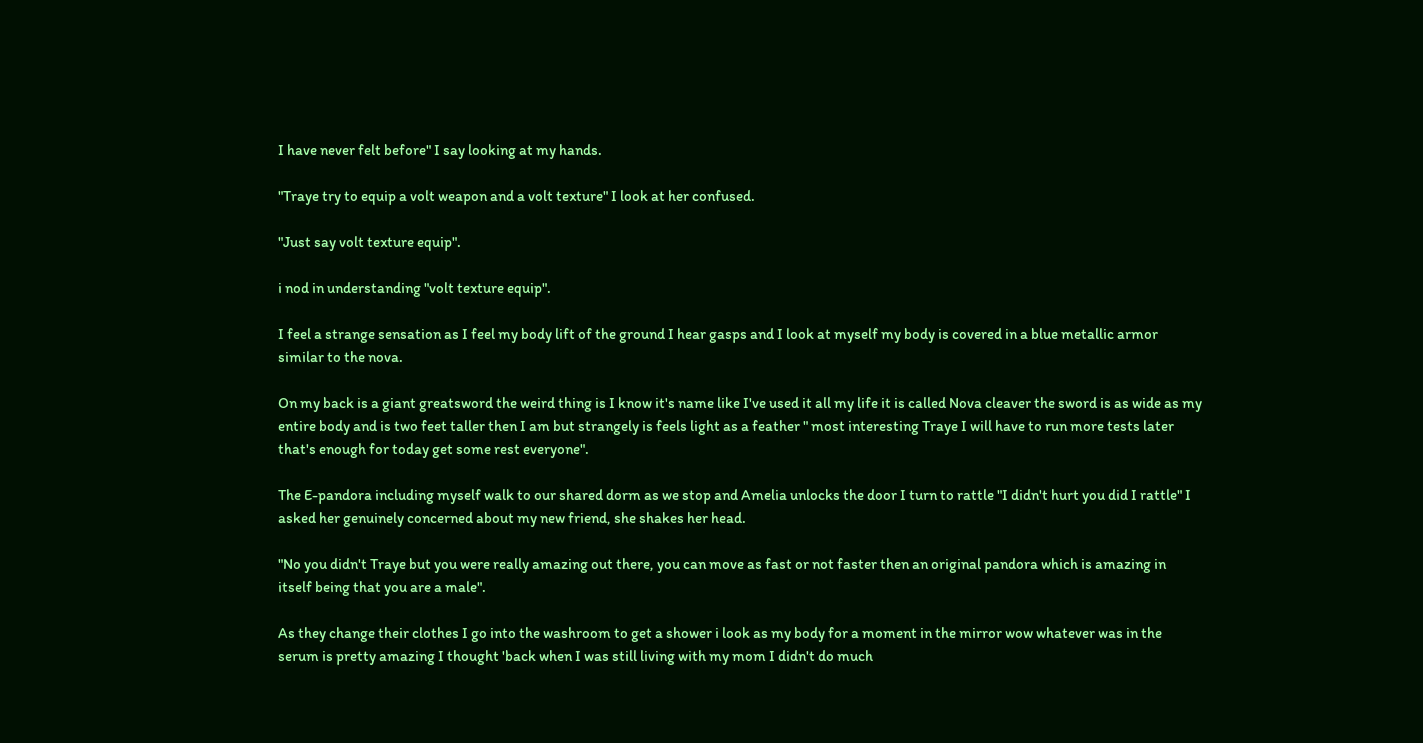I have never felt before" I say looking at my hands.

"Traye try to equip a volt weapon and a volt texture" I look at her confused.

"Just say volt texture equip".

i nod in understanding "volt texture equip".

I feel a strange sensation as I feel my body lift of the ground I hear gasps and I look at myself my body is covered in a blue metallic armor similar to the nova.

On my back is a giant greatsword the weird thing is I know it's name like I've used it all my life it is called Nova cleaver the sword is as wide as my entire body and is two feet taller then I am but strangely is feels light as a feather " most interesting Traye I will have to run more tests later that's enough for today get some rest everyone".

The E-pandora including myself walk to our shared dorm as we stop and Amelia unlocks the door I turn to rattle "I didn't hurt you did I rattle" I asked her genuinely concerned about my new friend, she shakes her head.

"No you didn't Traye but you were really amazing out there, you can move as fast or not faster then an original pandora which is amazing in itself being that you are a male".

As they change their clothes I go into the washroom to get a shower i look as my body for a moment in the mirror wow whatever was in the serum is pretty amazing I thought 'back when I was still living with my mom I didn't do much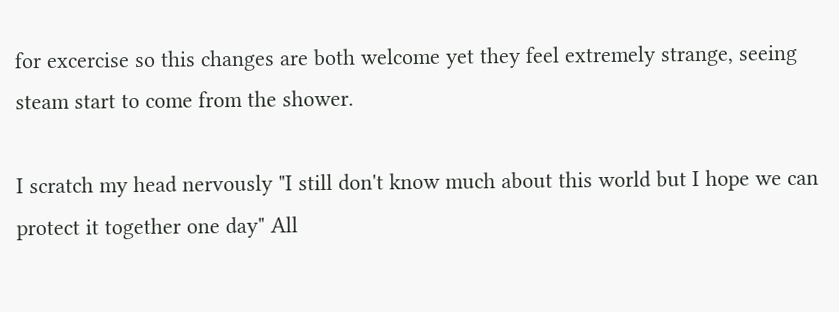for excercise so this changes are both welcome yet they feel extremely strange, seeing steam start to come from the shower.

I scratch my head nervously "I still don't know much about this world but I hope we can protect it together one day" All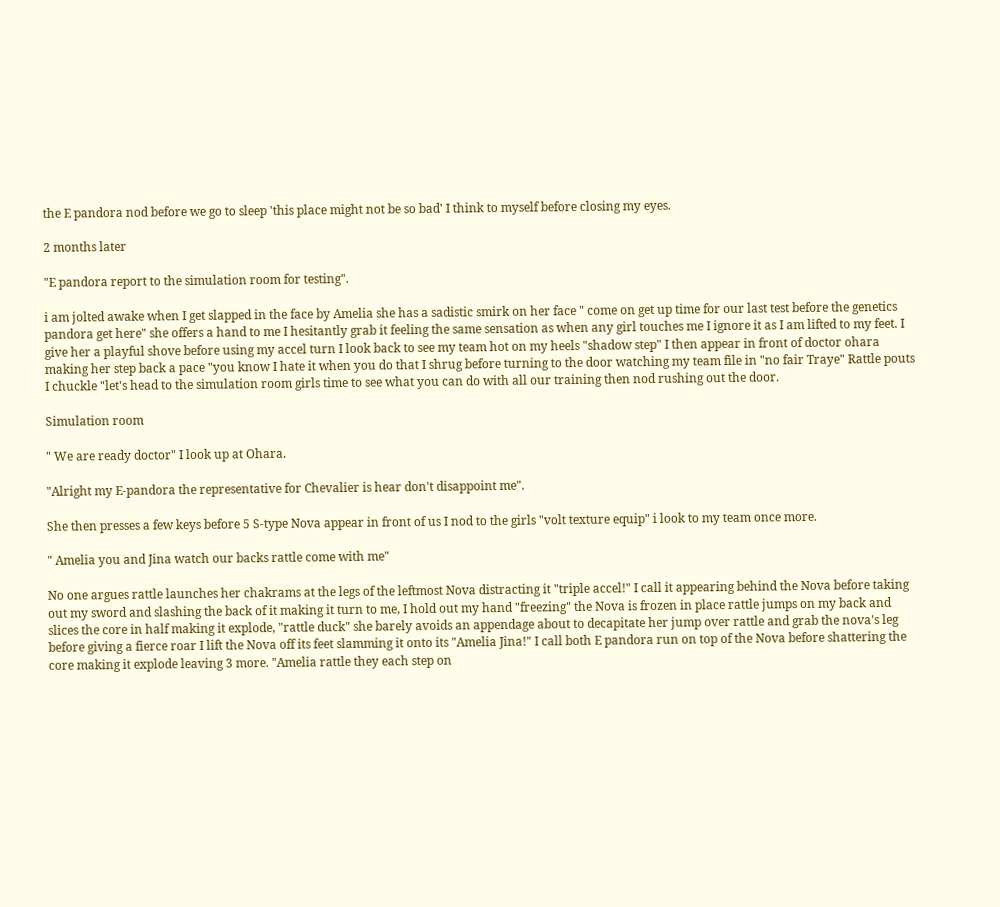the E pandora nod before we go to sleep 'this place might not be so bad' I think to myself before closing my eyes.

2 months later

"E pandora report to the simulation room for testing".

i am jolted awake when I get slapped in the face by Amelia she has a sadistic smirk on her face " come on get up time for our last test before the genetics pandora get here" she offers a hand to me I hesitantly grab it feeling the same sensation as when any girl touches me I ignore it as I am lifted to my feet. I give her a playful shove before using my accel turn I look back to see my team hot on my heels "shadow step" I then appear in front of doctor ohara making her step back a pace "you know I hate it when you do that I shrug before turning to the door watching my team file in "no fair Traye" Rattle pouts I chuckle "let's head to the simulation room girls time to see what you can do with all our training then nod rushing out the door.

Simulation room

" We are ready doctor" I look up at Ohara.

"Alright my E-pandora the representative for Chevalier is hear don't disappoint me".

She then presses a few keys before 5 S-type Nova appear in front of us I nod to the girls "volt texture equip" i look to my team once more.

" Amelia you and Jina watch our backs rattle come with me"

No one argues rattle launches her chakrams at the legs of the leftmost Nova distracting it "triple accel!" I call it appearing behind the Nova before taking out my sword and slashing the back of it making it turn to me, I hold out my hand "freezing" the Nova is frozen in place rattle jumps on my back and slices the core in half making it explode, "rattle duck" she barely avoids an appendage about to decapitate her jump over rattle and grab the nova's leg before giving a fierce roar I lift the Nova off its feet slamming it onto its "Amelia Jina!" I call both E pandora run on top of the Nova before shattering the core making it explode leaving 3 more. "Amelia rattle they each step on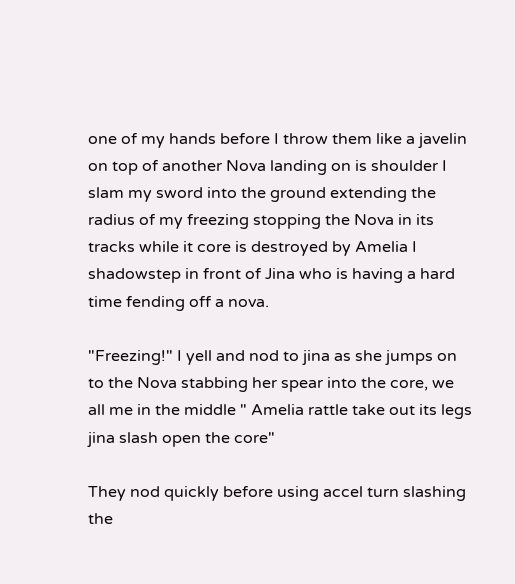one of my hands before I throw them like a javelin on top of another Nova landing on is shoulder I slam my sword into the ground extending the radius of my freezing stopping the Nova in its tracks while it core is destroyed by Amelia I shadowstep in front of Jina who is having a hard time fending off a nova.

"Freezing!" I yell and nod to jina as she jumps on to the Nova stabbing her spear into the core, we all me in the middle " Amelia rattle take out its legs jina slash open the core"

They nod quickly before using accel turn slashing the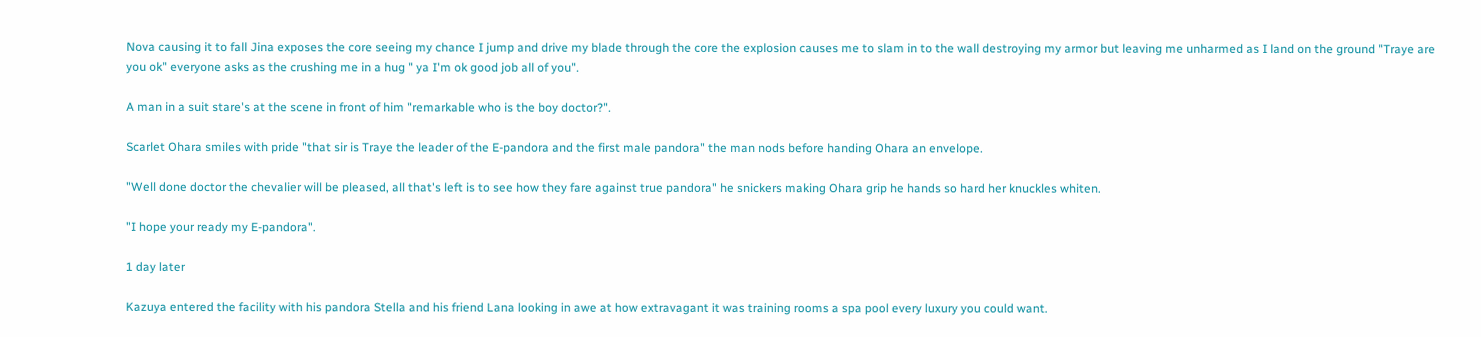Nova causing it to fall Jina exposes the core seeing my chance I jump and drive my blade through the core the explosion causes me to slam in to the wall destroying my armor but leaving me unharmed as I land on the ground "Traye are you ok" everyone asks as the crushing me in a hug " ya I'm ok good job all of you".

A man in a suit stare's at the scene in front of him "remarkable who is the boy doctor?".

Scarlet Ohara smiles with pride "that sir is Traye the leader of the E-pandora and the first male pandora" the man nods before handing Ohara an envelope.

"Well done doctor the chevalier will be pleased, all that's left is to see how they fare against true pandora" he snickers making Ohara grip he hands so hard her knuckles whiten.

"I hope your ready my E-pandora".

1 day later

Kazuya entered the facility with his pandora Stella and his friend Lana looking in awe at how extravagant it was training rooms a spa pool every luxury you could want.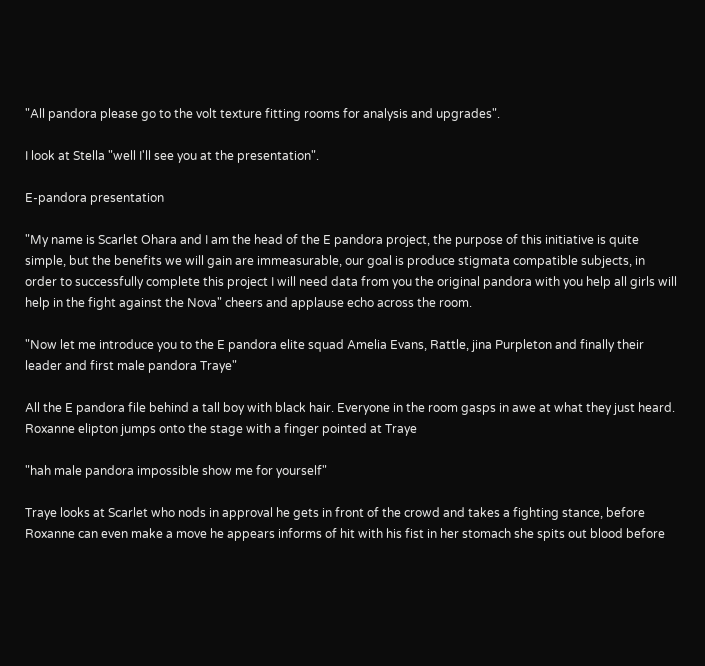"All pandora please go to the volt texture fitting rooms for analysis and upgrades".

I look at Stella "well I'll see you at the presentation".

E-pandora presentation

"My name is Scarlet Ohara and I am the head of the E pandora project, the purpose of this initiative is quite simple, but the benefits we will gain are immeasurable, our goal is produce stigmata compatible subjects, in order to successfully complete this project I will need data from you the original pandora with you help all girls will help in the fight against the Nova" cheers and applause echo across the room.

"Now let me introduce you to the E pandora elite squad Amelia Evans, Rattle, jina Purpleton and finally their leader and first male pandora Traye"

All the E pandora file behind a tall boy with black hair. Everyone in the room gasps in awe at what they just heard. Roxanne elipton jumps onto the stage with a finger pointed at Traye

"hah male pandora impossible show me for yourself"

Traye looks at Scarlet who nods in approval he gets in front of the crowd and takes a fighting stance, before Roxanne can even make a move he appears informs of hit with his fist in her stomach she spits out blood before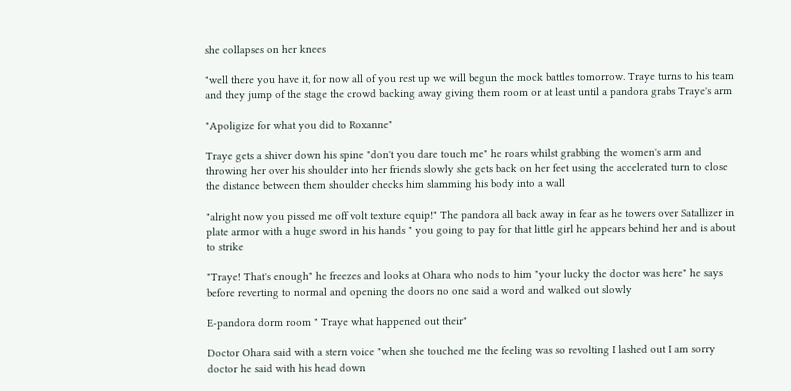she collapses on her knees

"well there you have it, for now all of you rest up we will begun the mock battles tomorrow. Traye turns to his team and they jump of the stage the crowd backing away giving them room or at least until a pandora grabs Traye's arm

"Apoligize for what you did to Roxanne"

Traye gets a shiver down his spine "don't you dare touch me" he roars whilst grabbing the women's arm and throwing her over his shoulder into her friends slowly she gets back on her feet using the accelerated turn to close the distance between them shoulder checks him slamming his body into a wall

"alright now you pissed me off volt texture equip!" The pandora all back away in fear as he towers over Satallizer in plate armor with a huge sword in his hands " you going to pay for that little girl he appears behind her and is about to strike

"Traye! That's enough" he freezes and looks at Ohara who nods to him "your lucky the doctor was here" he says before reverting to normal and opening the doors no one said a word and walked out slowly

E-pandora dorm room " Traye what happened out their"

Doctor Ohara said with a stern voice "when she touched me the feeling was so revolting I lashed out I am sorry doctor he said with his head down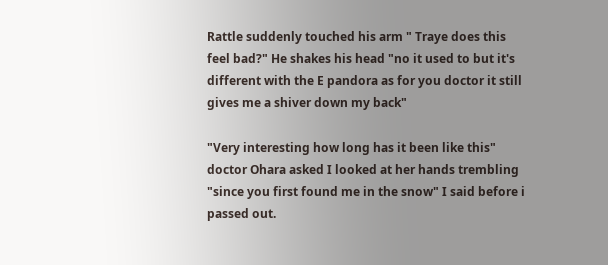Rattle suddenly touched his arm " Traye does this feel bad?" He shakes his head "no it used to but it's different with the E pandora as for you doctor it still gives me a shiver down my back"

"Very interesting how long has it been like this" doctor Ohara asked I looked at her hands trembling "since you first found me in the snow" I said before i passed out.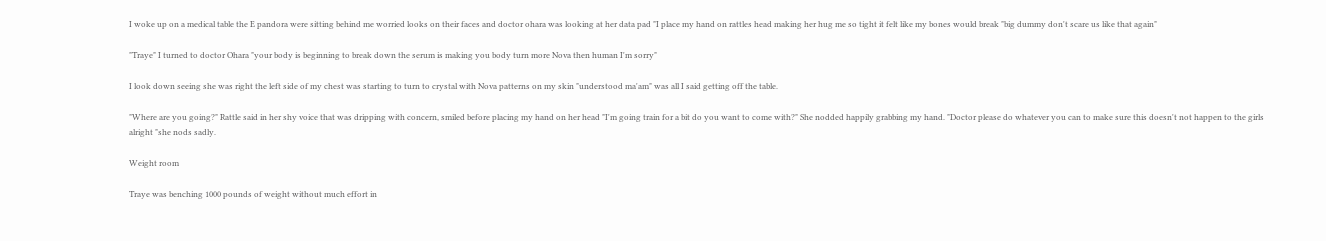I woke up on a medical table the E pandora were sitting behind me worried looks on their faces and doctor ohara was looking at her data pad "I place my hand on rattles head making her hug me so tight it felt like my bones would break "big dummy don't scare us like that again"

"Traye" I turned to doctor Ohara "your body is beginning to break down the serum is making you body turn more Nova then human I'm sorry"

I look down seeing she was right the left side of my chest was starting to turn to crystal with Nova patterns on my skin "understood ma'am" was all I said getting off the table.

"Where are you going?" Rattle said in her shy voice that was dripping with concern, smiled before placing my hand on her head "I'm going train for a bit do you want to come with?" She nodded happily grabbing my hand. "Doctor please do whatever you can to make sure this doesn't not happen to the girls alright "she nods sadly.

Weight room

Traye was benching 1000 pounds of weight without much effort in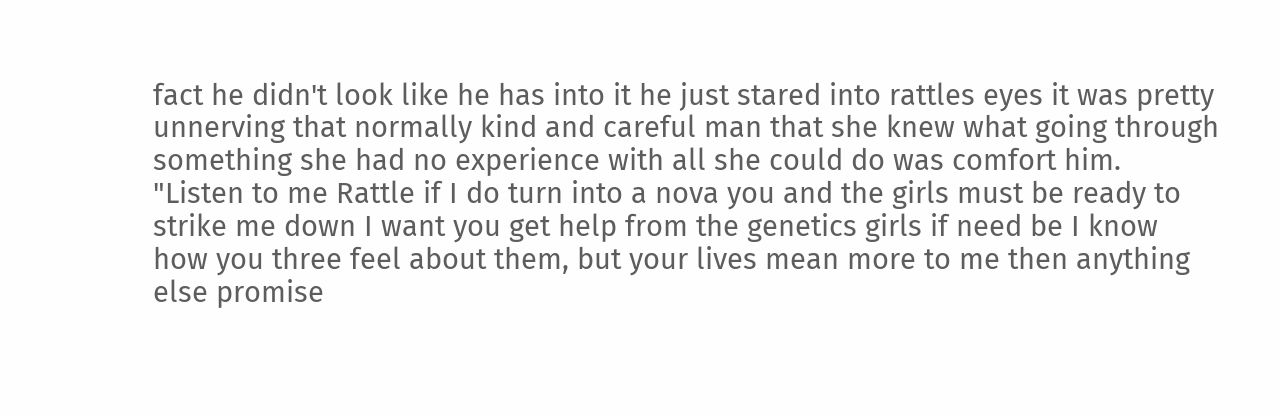fact he didn't look like he has into it he just stared into rattles eyes it was pretty unnerving that normally kind and careful man that she knew what going through something she had no experience with all she could do was comfort him. "Listen to me Rattle if I do turn into a nova you and the girls must be ready to strike me down I want you get help from the genetics girls if need be I know how you three feel about them, but your lives mean more to me then anything else promise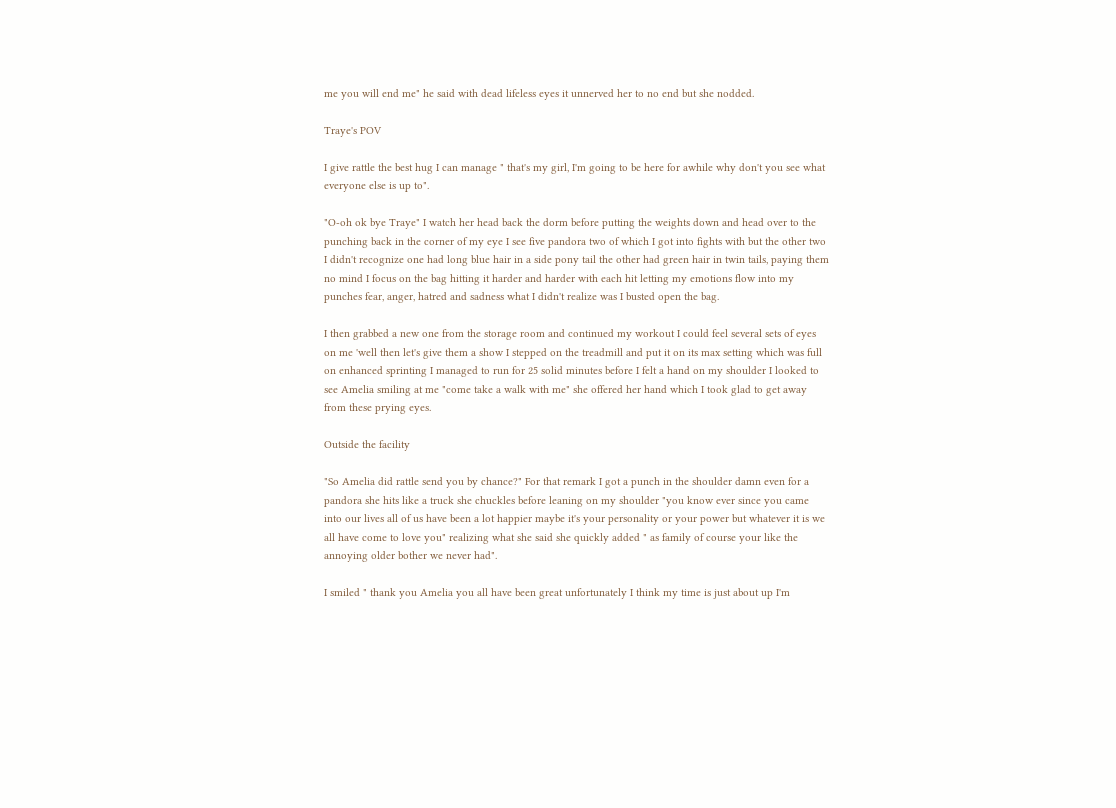me you will end me" he said with dead lifeless eyes it unnerved her to no end but she nodded.

Traye's POV

I give rattle the best hug I can manage " that's my girl, I'm going to be here for awhile why don't you see what everyone else is up to".

"O-oh ok bye Traye" I watch her head back the dorm before putting the weights down and head over to the punching back in the corner of my eye I see five pandora two of which I got into fights with but the other two I didn't recognize one had long blue hair in a side pony tail the other had green hair in twin tails, paying them no mind I focus on the bag hitting it harder and harder with each hit letting my emotions flow into my punches fear, anger, hatred and sadness what I didn't realize was I busted open the bag.

I then grabbed a new one from the storage room and continued my workout I could feel several sets of eyes on me 'well then let's give them a show I stepped on the treadmill and put it on its max setting which was full on enhanced sprinting I managed to run for 25 solid minutes before I felt a hand on my shoulder I looked to see Amelia smiling at me "come take a walk with me" she offered her hand which I took glad to get away from these prying eyes.

Outside the facility

"So Amelia did rattle send you by chance?" For that remark I got a punch in the shoulder damn even for a pandora she hits like a truck she chuckles before leaning on my shoulder "you know ever since you came into our lives all of us have been a lot happier maybe it's your personality or your power but whatever it is we all have come to love you" realizing what she said she quickly added " as family of course your like the annoying older bother we never had".

I smiled " thank you Amelia you all have been great unfortunately I think my time is just about up I'm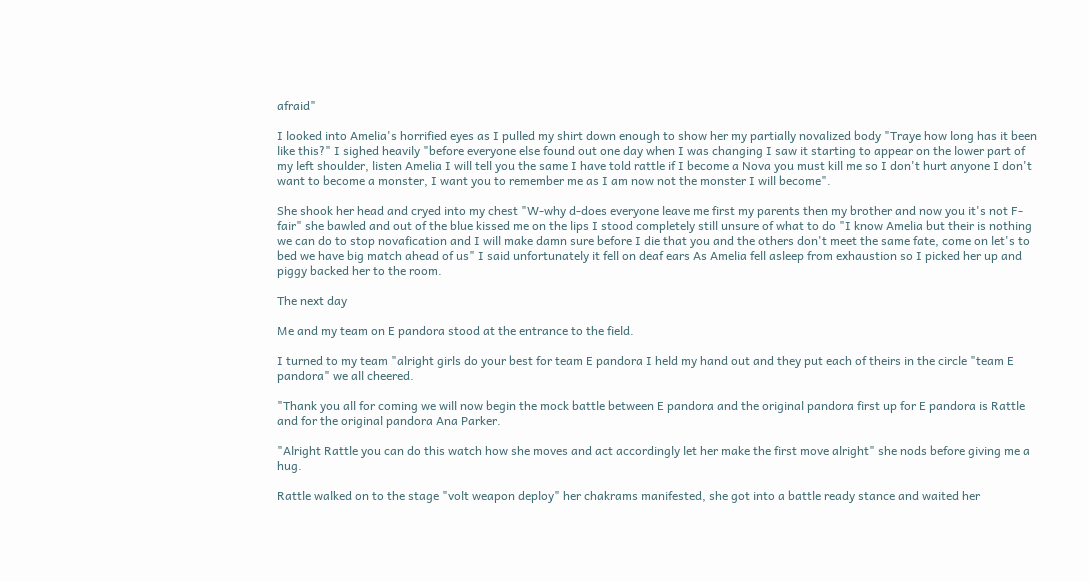afraid"

I looked into Amelia's horrified eyes as I pulled my shirt down enough to show her my partially novalized body "Traye how long has it been like this?" I sighed heavily "before everyone else found out one day when I was changing I saw it starting to appear on the lower part of my left shoulder, listen Amelia I will tell you the same I have told rattle if I become a Nova you must kill me so I don't hurt anyone I don't want to become a monster, I want you to remember me as I am now not the monster I will become".

She shook her head and cryed into my chest "W-why d-does everyone leave me first my parents then my brother and now you it's not F-fair" she bawled and out of the blue kissed me on the lips I stood completely still unsure of what to do "I know Amelia but their is nothing we can do to stop novafication and I will make damn sure before I die that you and the others don't meet the same fate, come on let's to bed we have big match ahead of us" I said unfortunately it fell on deaf ears As Amelia fell asleep from exhaustion so I picked her up and piggy backed her to the room.

The next day

Me and my team on E pandora stood at the entrance to the field.

I turned to my team "alright girls do your best for team E pandora I held my hand out and they put each of theirs in the circle "team E pandora" we all cheered.

"Thank you all for coming we will now begin the mock battle between E pandora and the original pandora first up for E pandora is Rattle and for the original pandora Ana Parker.

"Alright Rattle you can do this watch how she moves and act accordingly let her make the first move alright" she nods before giving me a hug.

Rattle walked on to the stage "volt weapon deploy" her chakrams manifested, she got into a battle ready stance and waited her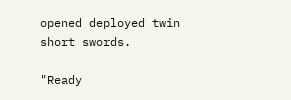opened deployed twin short swords.

"Ready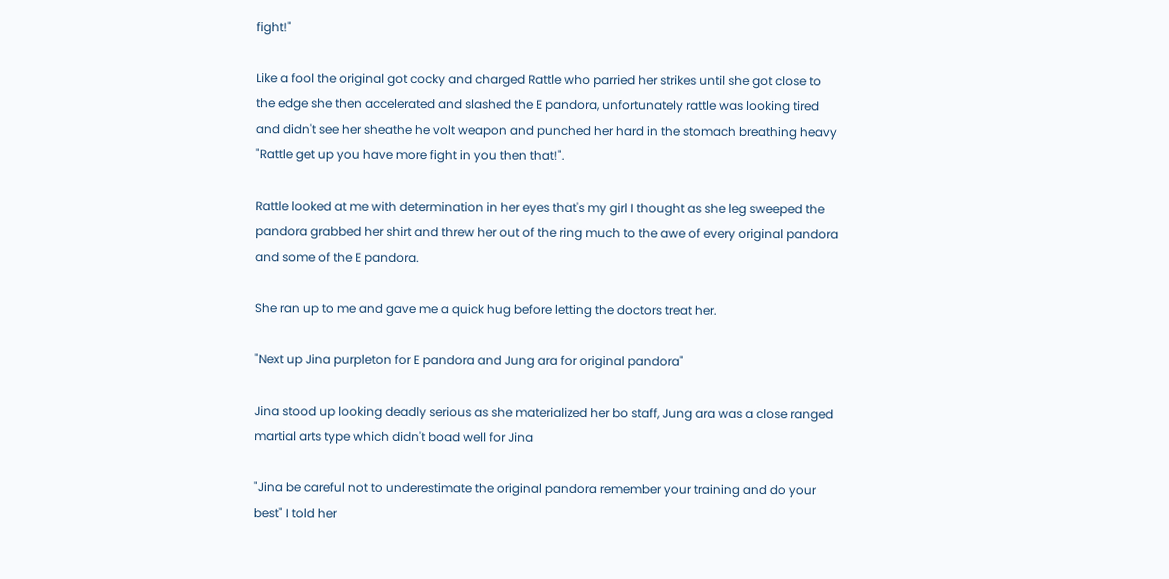fight!"

Like a fool the original got cocky and charged Rattle who parried her strikes until she got close to the edge she then accelerated and slashed the E pandora, unfortunately rattle was looking tired and didn't see her sheathe he volt weapon and punched her hard in the stomach breathing heavy "Rattle get up you have more fight in you then that!".

Rattle looked at me with determination in her eyes that's my girl I thought as she leg sweeped the pandora grabbed her shirt and threw her out of the ring much to the awe of every original pandora and some of the E pandora.

She ran up to me and gave me a quick hug before letting the doctors treat her.

"Next up Jina purpleton for E pandora and Jung ara for original pandora"

Jina stood up looking deadly serious as she materialized her bo staff, Jung ara was a close ranged martial arts type which didn't boad well for Jina

"Jina be careful not to underestimate the original pandora remember your training and do your best" I told her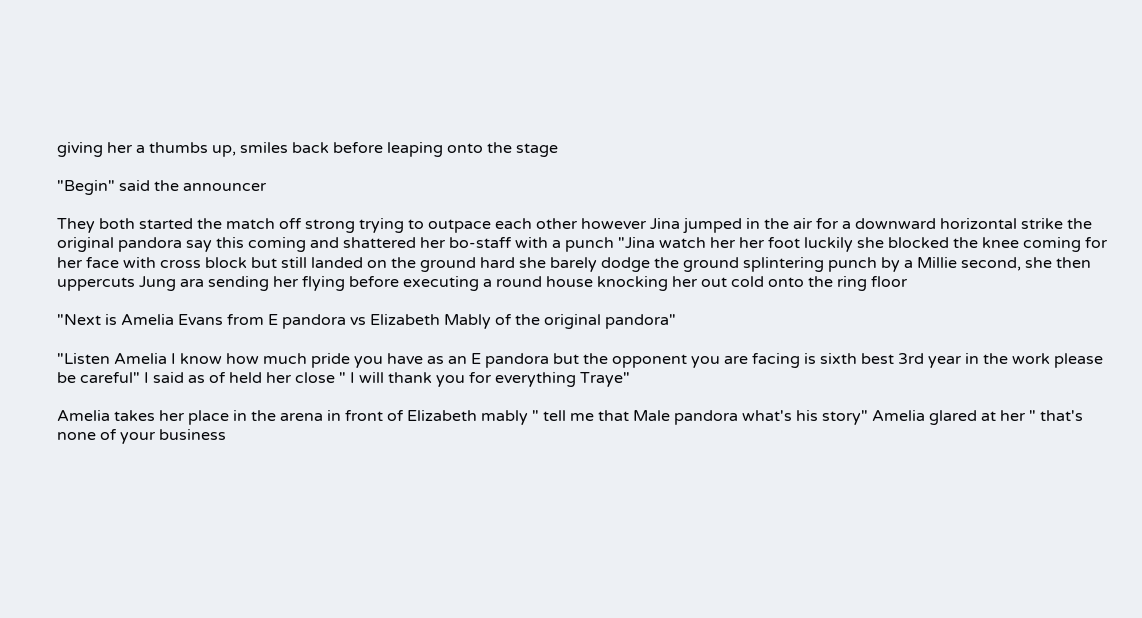giving her a thumbs up, smiles back before leaping onto the stage

"Begin" said the announcer

They both started the match off strong trying to outpace each other however Jina jumped in the air for a downward horizontal strike the original pandora say this coming and shattered her bo-staff with a punch "Jina watch her her foot luckily she blocked the knee coming for her face with cross block but still landed on the ground hard she barely dodge the ground splintering punch by a Millie second, she then uppercuts Jung ara sending her flying before executing a round house knocking her out cold onto the ring floor

"Next is Amelia Evans from E pandora vs Elizabeth Mably of the original pandora"

"Listen Amelia I know how much pride you have as an E pandora but the opponent you are facing is sixth best 3rd year in the work please be careful" I said as of held her close " I will thank you for everything Traye"

Amelia takes her place in the arena in front of Elizabeth mably " tell me that Male pandora what's his story" Amelia glared at her " that's none of your business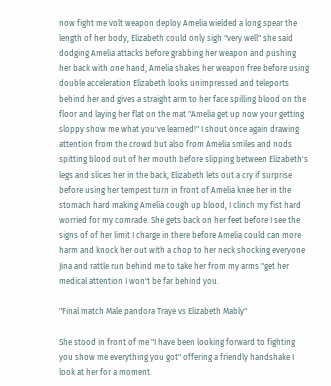now fight me volt weapon deploy Amelia wielded a long spear the length of her body, Elizabeth could only sigh "very well" she said dodging Amelia attacks before grabbing her weapon and pushing her back with one hand, Amelia shakes her weapon free before using double acceleration Elizabeth looks unimpressed and teleports behind her and gives a straight arm to her face spilling blood on the floor and laying her flat on the mat "Amelia get up now your getting sloppy show me what you've learned!" I shout once again drawing attention from the crowd but also from Amelia smiles and nods spitting blood out of her mouth before slipping between Elizabeth's legs and slices her in the back, Elizabeth lets out a cry if surprise before using her tempest turn in front of Amelia knee her in the stomach hard making Amelia cough up blood, I clinch my fist hard worried for my comrade. She gets back on her feet before I see the signs of of her limit I charge in there before Amelia could can more harm and knock her out with a chop to her neck shocking everyone Jina and rattle run behind me to take her from my arms "get her medical attention I won't be far behind you.

"Final match Male pandora Traye vs Elizabeth Mably"

She stood in front of me "I have been looking forward to fighting you show me everything you got" offering a friendly handshake I look at her for a moment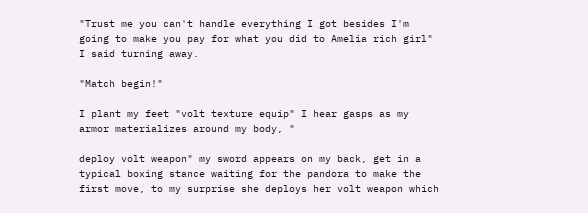"Trust me you can't handle everything I got besides I'm going to make you pay for what you did to Amelia rich girl" I said turning away.

"Match begin!"

I plant my feet "volt texture equip" I hear gasps as my armor materializes around my body, "

deploy volt weapon" my sword appears on my back, get in a typical boxing stance waiting for the pandora to make the first move, to my surprise she deploys her volt weapon which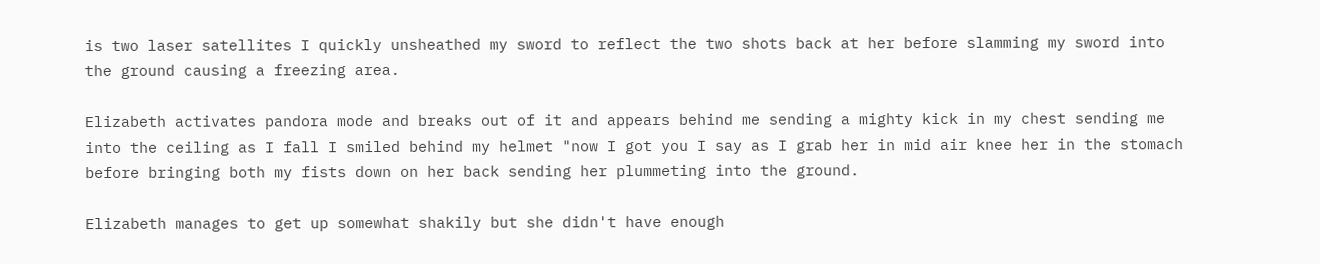is two laser satellites I quickly unsheathed my sword to reflect the two shots back at her before slamming my sword into the ground causing a freezing area.

Elizabeth activates pandora mode and breaks out of it and appears behind me sending a mighty kick in my chest sending me into the ceiling as I fall I smiled behind my helmet "now I got you I say as I grab her in mid air knee her in the stomach before bringing both my fists down on her back sending her plummeting into the ground.

Elizabeth manages to get up somewhat shakily but she didn't have enough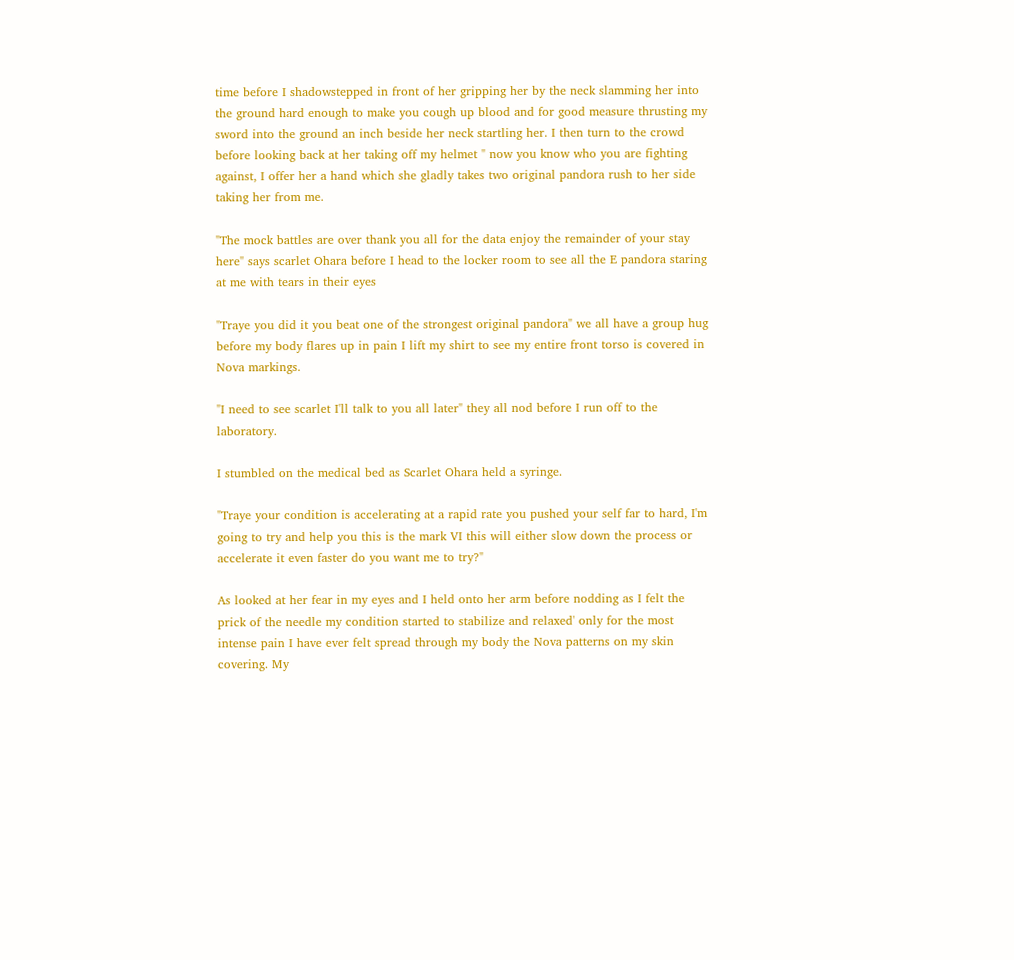time before I shadowstepped in front of her gripping her by the neck slamming her into the ground hard enough to make you cough up blood and for good measure thrusting my sword into the ground an inch beside her neck startling her. I then turn to the crowd before looking back at her taking off my helmet " now you know who you are fighting against, I offer her a hand which she gladly takes two original pandora rush to her side taking her from me.

"The mock battles are over thank you all for the data enjoy the remainder of your stay here" says scarlet Ohara before I head to the locker room to see all the E pandora staring at me with tears in their eyes

"Traye you did it you beat one of the strongest original pandora" we all have a group hug before my body flares up in pain I lift my shirt to see my entire front torso is covered in Nova markings.

"I need to see scarlet I'll talk to you all later" they all nod before I run off to the laboratory.

I stumbled on the medical bed as Scarlet Ohara held a syringe.

"Traye your condition is accelerating at a rapid rate you pushed your self far to hard, I'm going to try and help you this is the mark VI this will either slow down the process or accelerate it even faster do you want me to try?"

As looked at her fear in my eyes and I held onto her arm before nodding as I felt the prick of the needle my condition started to stabilize and relaxed' only for the most intense pain I have ever felt spread through my body the Nova patterns on my skin covering. My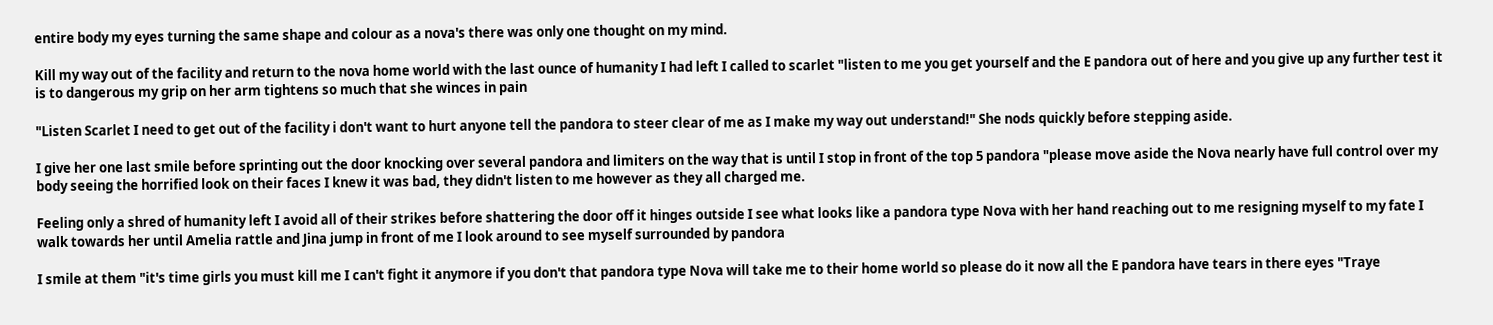entire body my eyes turning the same shape and colour as a nova's there was only one thought on my mind.

Kill my way out of the facility and return to the nova home world with the last ounce of humanity I had left I called to scarlet "listen to me you get yourself and the E pandora out of here and you give up any further test it is to dangerous my grip on her arm tightens so much that she winces in pain

"Listen Scarlet I need to get out of the facility i don't want to hurt anyone tell the pandora to steer clear of me as I make my way out understand!" She nods quickly before stepping aside.

I give her one last smile before sprinting out the door knocking over several pandora and limiters on the way that is until I stop in front of the top 5 pandora "please move aside the Nova nearly have full control over my body seeing the horrified look on their faces I knew it was bad, they didn't listen to me however as they all charged me.

Feeling only a shred of humanity left I avoid all of their strikes before shattering the door off it hinges outside I see what looks like a pandora type Nova with her hand reaching out to me resigning myself to my fate I walk towards her until Amelia rattle and Jina jump in front of me I look around to see myself surrounded by pandora

I smile at them "it's time girls you must kill me I can't fight it anymore if you don't that pandora type Nova will take me to their home world so please do it now all the E pandora have tears in there eyes "Traye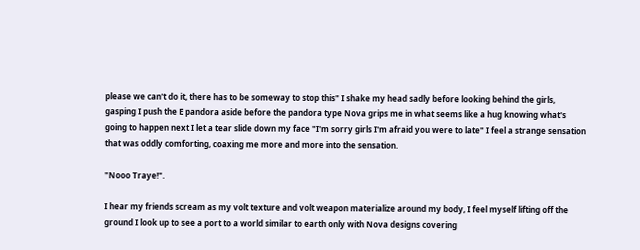please we can't do it, there has to be someway to stop this" I shake my head sadly before looking behind the girls, gasping I push the E pandora aside before the pandora type Nova grips me in what seems like a hug knowing what's going to happen next I let a tear slide down my face "I'm sorry girls I'm afraid you were to late" I feel a strange sensation that was oddly comforting, coaxing me more and more into the sensation.

"Nooo Traye!".

I hear my friends scream as my volt texture and volt weapon materialize around my body, I feel myself lifting off the ground I look up to see a port to a world similar to earth only with Nova designs covering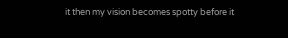it then my vision becomes spotty before it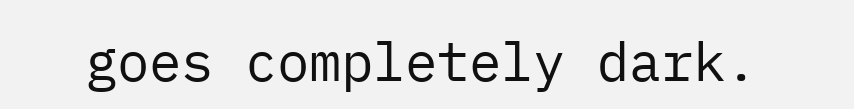goes completely dark.